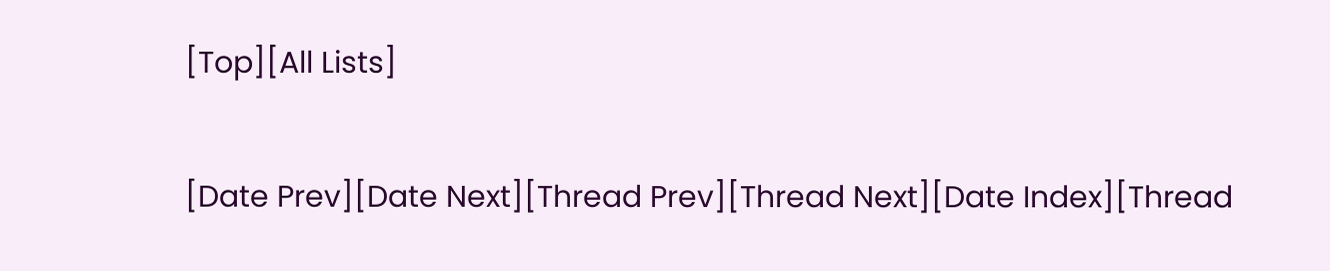[Top][All Lists]

[Date Prev][Date Next][Thread Prev][Thread Next][Date Index][Thread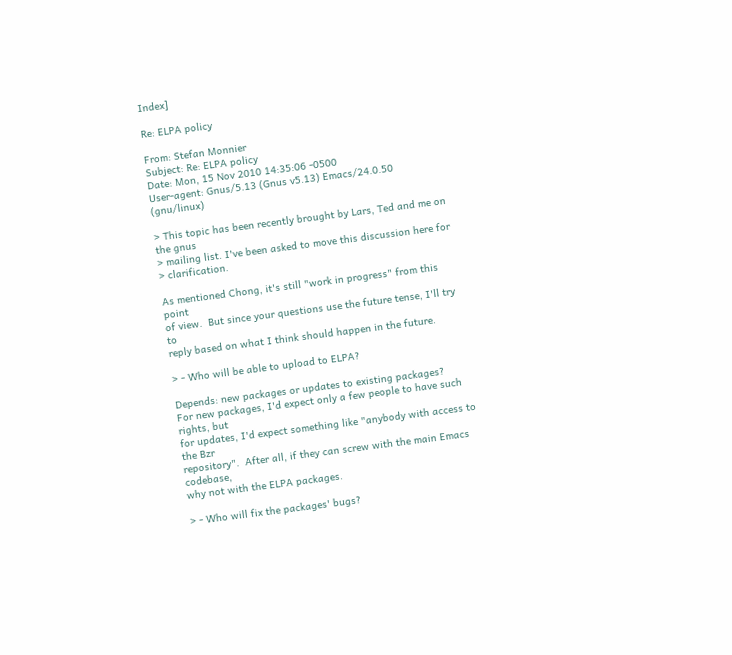Index]

Re: ELPA policy

From: Stefan Monnier
Subject: Re: ELPA policy
Date: Mon, 15 Nov 2010 14:35:06 -0500
User-agent: Gnus/5.13 (Gnus v5.13) Emacs/24.0.50 (gnu/linux)

> This topic has been recently brought by Lars, Ted and me on the gnus
> mailing list. I've been asked to move this discussion here for
> clarification.

As mentioned Chong, it's still "work in progress" from this point
of view.  But since your questions use the future tense, I'll try to
reply based on what I think should happen in the future.

> - Who will be able to upload to ELPA?

Depends: new packages or updates to existing packages?
For new packages, I'd expect only a few people to have such rights, but
for updates, I'd expect something like "anybody with access to the Bzr
repository".  After all, if they can screw with the main Emacs codebase,
why not with the ELPA packages.

> - Who will fix the packages' bugs?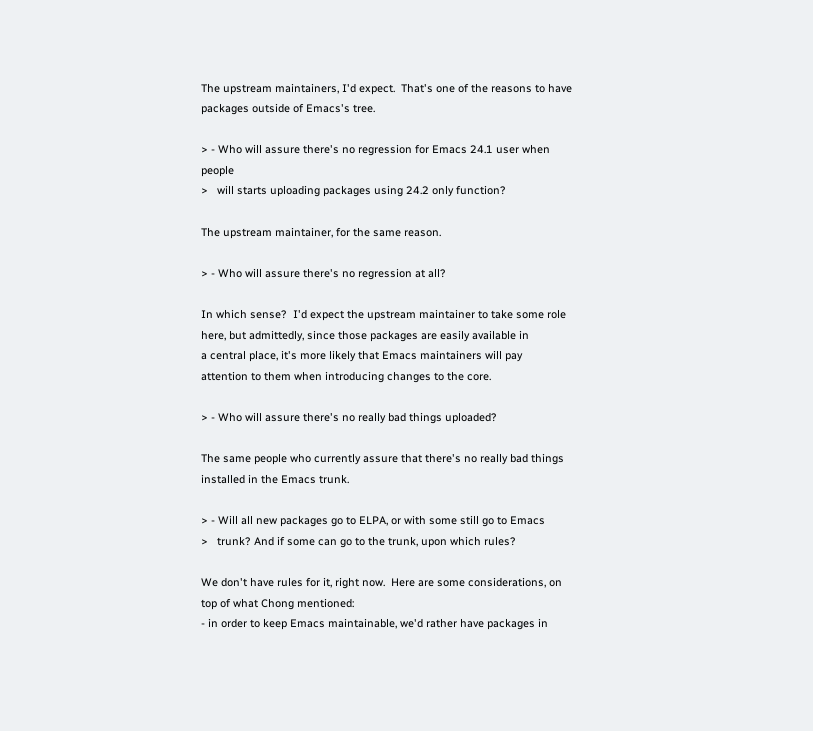The upstream maintainers, I'd expect.  That's one of the reasons to have
packages outside of Emacs's tree.

> - Who will assure there's no regression for Emacs 24.1 user when people
>   will starts uploading packages using 24.2 only function?

The upstream maintainer, for the same reason.

> - Who will assure there's no regression at all?

In which sense?  I'd expect the upstream maintainer to take some role
here, but admittedly, since those packages are easily available in
a central place, it's more likely that Emacs maintainers will pay
attention to them when introducing changes to the core.

> - Who will assure there's no really bad things uploaded?

The same people who currently assure that there's no really bad things
installed in the Emacs trunk.

> - Will all new packages go to ELPA, or with some still go to Emacs
>   trunk? And if some can go to the trunk, upon which rules?

We don't have rules for it, right now.  Here are some considerations, on
top of what Chong mentioned:
- in order to keep Emacs maintainable, we'd rather have packages in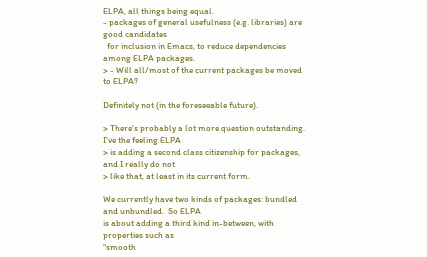ELPA, all things being equal.
- packages of general usefulness (e.g. libraries) are good candidates
  for inclusion in Emacs, to reduce dependencies among ELPA packages.
> - Will all/most of the current packages be moved to ELPA?

Definitely not (in the foreseeable future).

> There's probably a lot more question outstanding. I've the feeling ELPA
> is adding a second class citizenship for packages, and I really do not
> like that, at least in its current form.

We currently have two kinds of packages: bundled and unbundled.  So ELPA
is about adding a third kind in-between, with properties such as
"smooth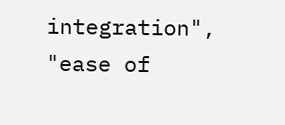integration", "ease of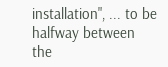installation", ... to be halfway between
the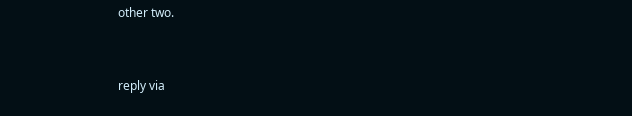other two.


reply via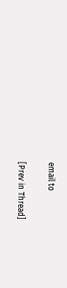email to

[Prev in Thread]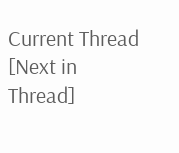Current Thread [Next in Thread]